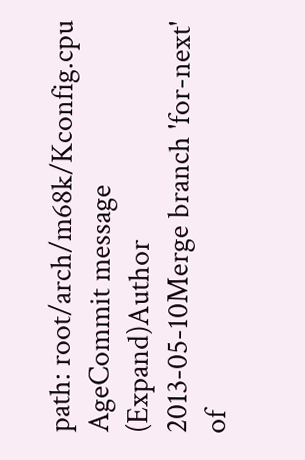path: root/arch/m68k/Kconfig.cpu
AgeCommit message (Expand)Author
2013-05-10Merge branch 'for-next' of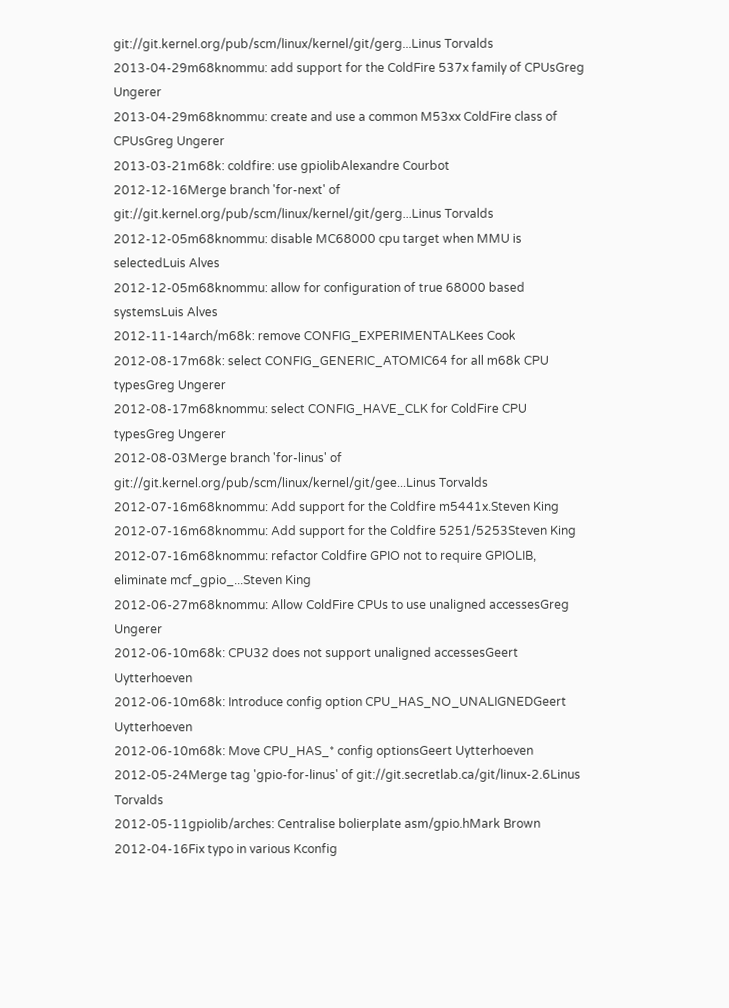git://git.kernel.org/pub/scm/linux/kernel/git/gerg...Linus Torvalds
2013-04-29m68knommu: add support for the ColdFire 537x family of CPUsGreg Ungerer
2013-04-29m68knommu: create and use a common M53xx ColdFire class of CPUsGreg Ungerer
2013-03-21m68k: coldfire: use gpiolibAlexandre Courbot
2012-12-16Merge branch 'for-next' of git://git.kernel.org/pub/scm/linux/kernel/git/gerg...Linus Torvalds
2012-12-05m68knommu: disable MC68000 cpu target when MMU is selectedLuis Alves
2012-12-05m68knommu: allow for configuration of true 68000 based systemsLuis Alves
2012-11-14arch/m68k: remove CONFIG_EXPERIMENTALKees Cook
2012-08-17m68k: select CONFIG_GENERIC_ATOMIC64 for all m68k CPU typesGreg Ungerer
2012-08-17m68knommu: select CONFIG_HAVE_CLK for ColdFire CPU typesGreg Ungerer
2012-08-03Merge branch 'for-linus' of git://git.kernel.org/pub/scm/linux/kernel/git/gee...Linus Torvalds
2012-07-16m68knommu: Add support for the Coldfire m5441x.Steven King
2012-07-16m68knommu: Add support for the Coldfire 5251/5253Steven King
2012-07-16m68knommu: refactor Coldfire GPIO not to require GPIOLIB, eliminate mcf_gpio_...Steven King
2012-06-27m68knommu: Allow ColdFire CPUs to use unaligned accessesGreg Ungerer
2012-06-10m68k: CPU32 does not support unaligned accessesGeert Uytterhoeven
2012-06-10m68k: Introduce config option CPU_HAS_NO_UNALIGNEDGeert Uytterhoeven
2012-06-10m68k: Move CPU_HAS_* config optionsGeert Uytterhoeven
2012-05-24Merge tag 'gpio-for-linus' of git://git.secretlab.ca/git/linux-2.6Linus Torvalds
2012-05-11gpiolib/arches: Centralise bolierplate asm/gpio.hMark Brown
2012-04-16Fix typo in various Kconfig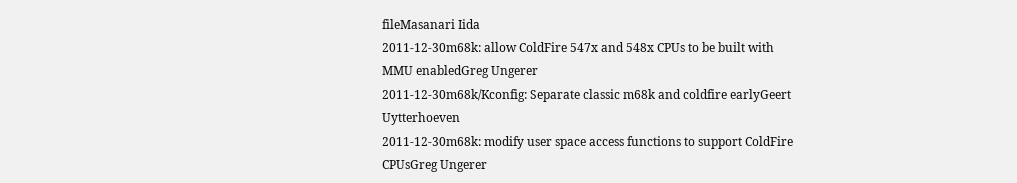fileMasanari Iida
2011-12-30m68k: allow ColdFire 547x and 548x CPUs to be built with MMU enabledGreg Ungerer
2011-12-30m68k/Kconfig: Separate classic m68k and coldfire earlyGeert Uytterhoeven
2011-12-30m68k: modify user space access functions to support ColdFire CPUsGreg Ungerer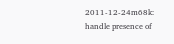2011-12-24m68k: handle presence of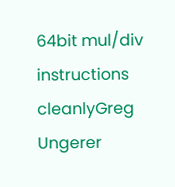64bit mul/div instructions cleanlyGreg Ungerer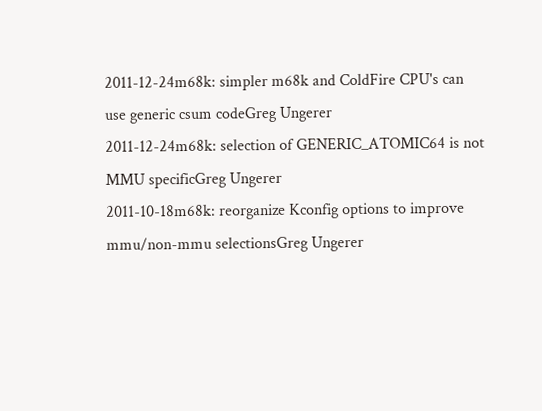2011-12-24m68k: simpler m68k and ColdFire CPU's can use generic csum codeGreg Ungerer
2011-12-24m68k: selection of GENERIC_ATOMIC64 is not MMU specificGreg Ungerer
2011-10-18m68k: reorganize Kconfig options to improve mmu/non-mmu selectionsGreg Ungerer